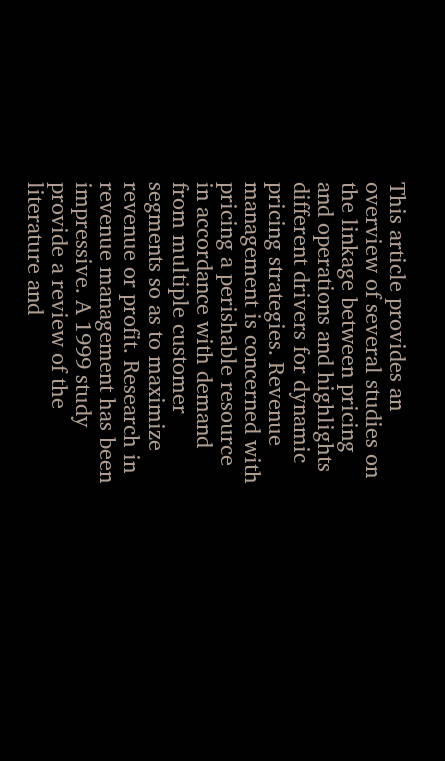This article provides an overview of several studies on the linkage between pricing and operations and highlights different drivers for dynamic pricing strategies. Revenue management is concerned with pricing a perishable resource in accordance with demand from multiple customer segments so as to maximize revenue or profit. Research in revenue management has been impressive. A 1999 study provide a review of the literature and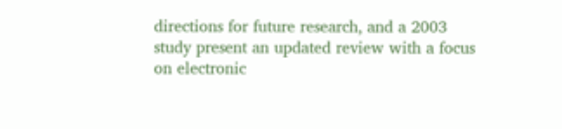directions for future research, and a 2003 study present an updated review with a focus on electronic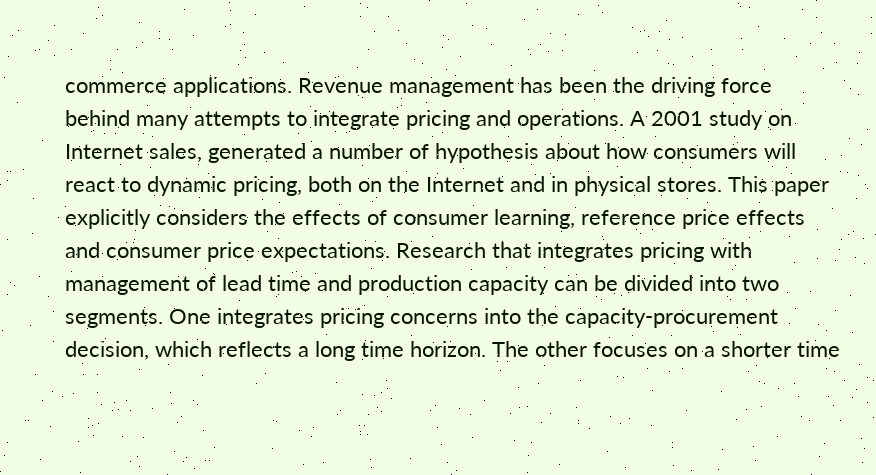commerce applications. Revenue management has been the driving force behind many attempts to integrate pricing and operations. A 2001 study on Internet sales, generated a number of hypothesis about how consumers will react to dynamic pricing, both on the Internet and in physical stores. This paper explicitly considers the effects of consumer learning, reference price effects and consumer price expectations. Research that integrates pricing with management of lead time and production capacity can be divided into two segments. One integrates pricing concerns into the capacity-procurement decision, which reflects a long time horizon. The other focuses on a shorter time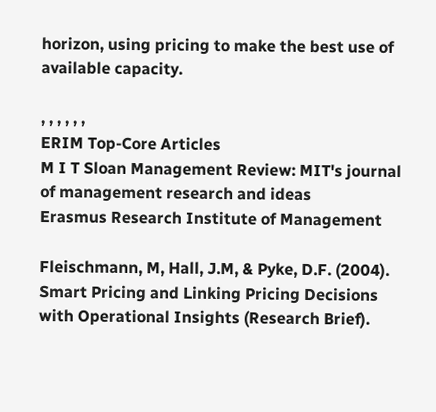horizon, using pricing to make the best use of available capacity.

, , , , , ,
ERIM Top-Core Articles
M I T Sloan Management Review: MIT's journal of management research and ideas
Erasmus Research Institute of Management

Fleischmann, M, Hall, J.M, & Pyke, D.F. (2004). Smart Pricing and Linking Pricing Decisions with Operational Insights (Research Brief).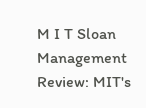M I T Sloan Management Review: MIT's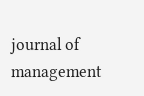journal of management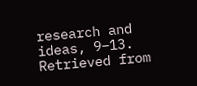research and ideas, 9–13. Retrieved from